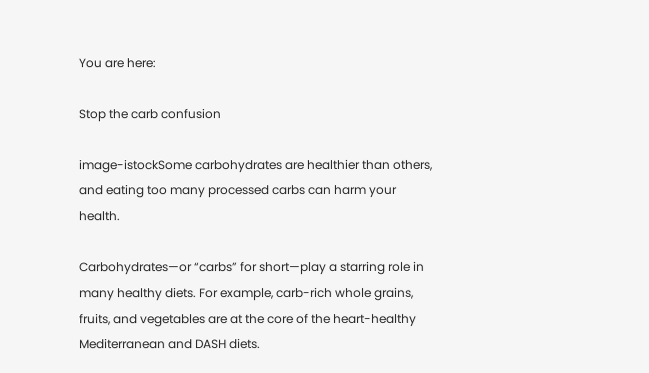You are here:

Stop the carb confusion

image-istockSome carbohydrates are healthier than others, and eating too many processed carbs can harm your health.

Carbohydrates—or “carbs” for short—play a starring role in many healthy diets. For example, carb-rich whole grains, fruits, and vegetables are at the core of the heart-healthy Mediterranean and DASH diets.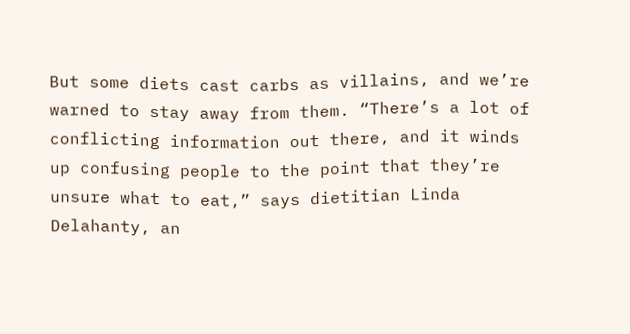But some diets cast carbs as villains, and we’re warned to stay away from them. “There’s a lot of conflicting information out there, and it winds up confusing people to the point that they’re unsure what to eat,” says dietitian Linda Delahanty, an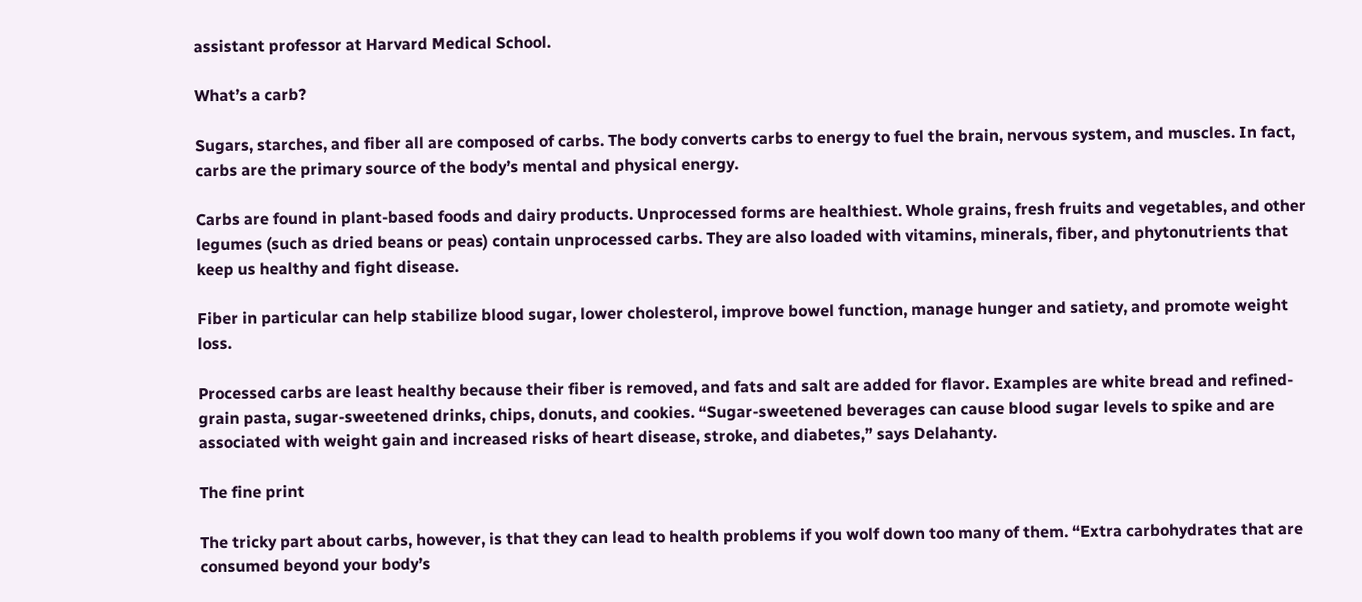assistant professor at Harvard Medical School.

What’s a carb?

Sugars, starches, and fiber all are composed of carbs. The body converts carbs to energy to fuel the brain, nervous system, and muscles. In fact, carbs are the primary source of the body’s mental and physical energy.

Carbs are found in plant-based foods and dairy products. Unprocessed forms are healthiest. Whole grains, fresh fruits and vegetables, and other legumes (such as dried beans or peas) contain unprocessed carbs. They are also loaded with vitamins, minerals, fiber, and phytonutrients that keep us healthy and fight disease.

Fiber in particular can help stabilize blood sugar, lower cholesterol, improve bowel function, manage hunger and satiety, and promote weight loss.

Processed carbs are least healthy because their fiber is removed, and fats and salt are added for flavor. Examples are white bread and refined-grain pasta, sugar-sweetened drinks, chips, donuts, and cookies. “Sugar-sweetened beverages can cause blood sugar levels to spike and are associated with weight gain and increased risks of heart disease, stroke, and diabetes,” says Delahanty.

The fine print

The tricky part about carbs, however, is that they can lead to health problems if you wolf down too many of them. “Extra carbohydrates that are consumed beyond your body’s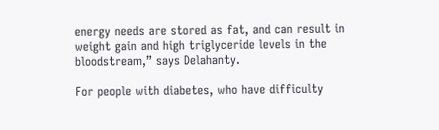energy needs are stored as fat, and can result in weight gain and high triglyceride levels in the bloodstream,” says Delahanty.

For people with diabetes, who have difficulty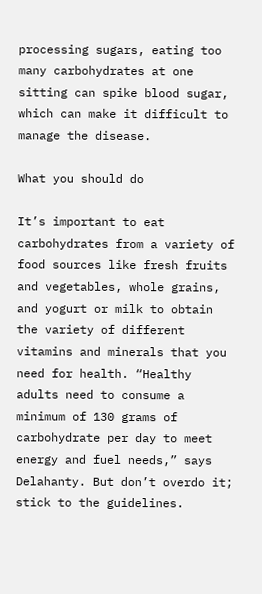processing sugars, eating too many carbohydrates at one sitting can spike blood sugar, which can make it difficult to manage the disease.

What you should do

It’s important to eat carbohydrates from a variety of food sources like fresh fruits and vegetables, whole grains, and yogurt or milk to obtain the variety of different vitamins and minerals that you need for health. “Healthy adults need to consume a minimum of 130 grams of carbohydrate per day to meet energy and fuel needs,” says Delahanty. But don’t overdo it; stick to the guidelines.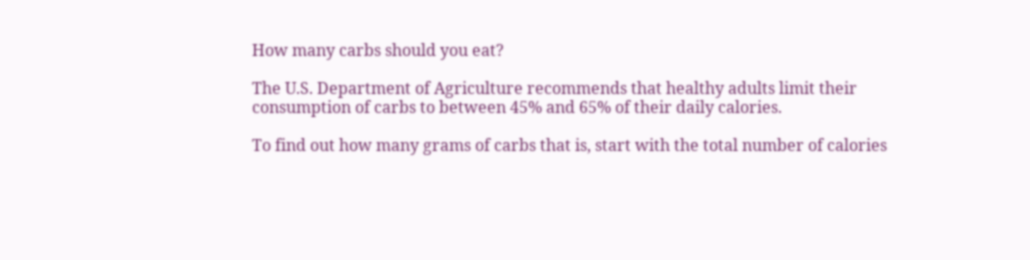How many carbs should you eat?

The U.S. Department of Agriculture recommends that healthy adults limit their consumption of carbs to between 45% and 65% of their daily calories.

To find out how many grams of carbs that is, start with the total number of calories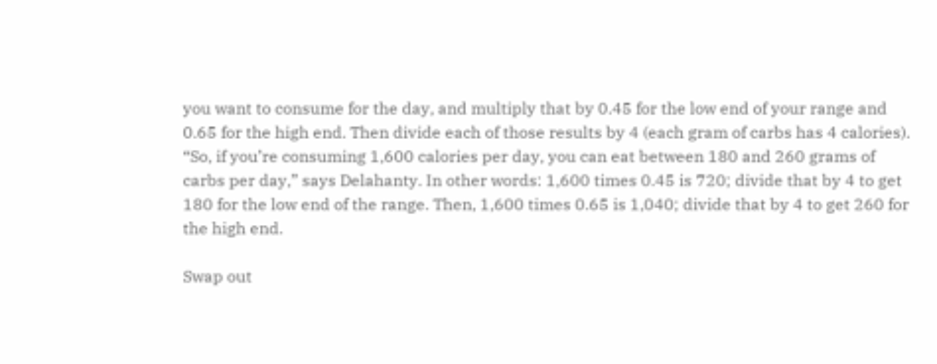you want to consume for the day, and multiply that by 0.45 for the low end of your range and 0.65 for the high end. Then divide each of those results by 4 (each gram of carbs has 4 calories). “So, if you’re consuming 1,600 calories per day, you can eat between 180 and 260 grams of carbs per day,” says Delahanty. In other words: 1,600 times 0.45 is 720; divide that by 4 to get 180 for the low end of the range. Then, 1,600 times 0.65 is 1,040; divide that by 4 to get 260 for the high end.

Swap out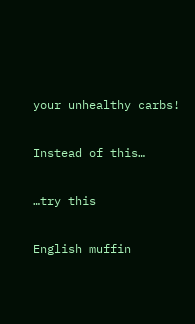your unhealthy carbs!

Instead of this…

…try this

English muffin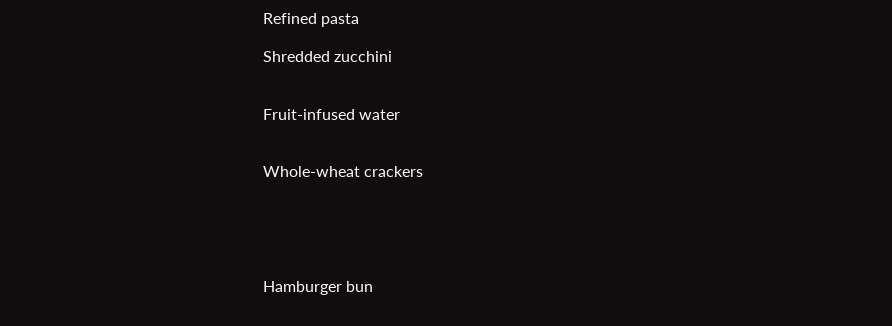Refined pasta

Shredded zucchini


Fruit-infused water


Whole-wheat crackers





Hamburger bun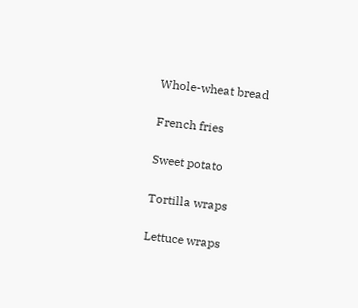Whole-wheat bread

French fries

Sweet potato

Tortilla wraps

Lettuce wraps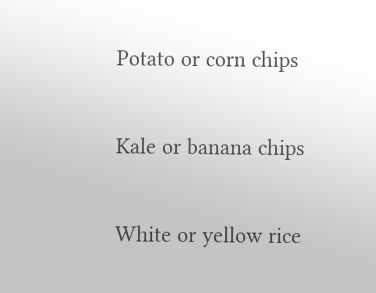Potato or corn chips

Kale or banana chips

White or yellow rice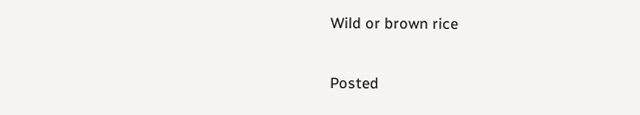Wild or brown rice

Posted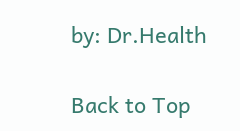by: Dr.Health

Back to Top